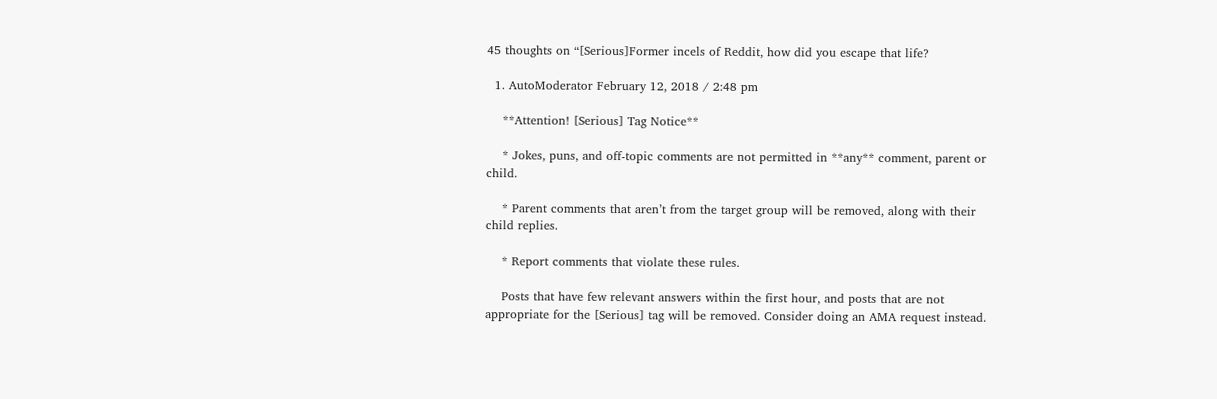45 thoughts on “[Serious]Former incels of Reddit, how did you escape that life?

  1. AutoModerator February 12, 2018 / 2:48 pm

    **Attention! [Serious] Tag Notice**

    * Jokes, puns, and off-topic comments are not permitted in **any** comment, parent or child.

    * Parent comments that aren’t from the target group will be removed, along with their child replies.

    * Report comments that violate these rules.

    Posts that have few relevant answers within the first hour, and posts that are not appropriate for the [Serious] tag will be removed. Consider doing an AMA request instead.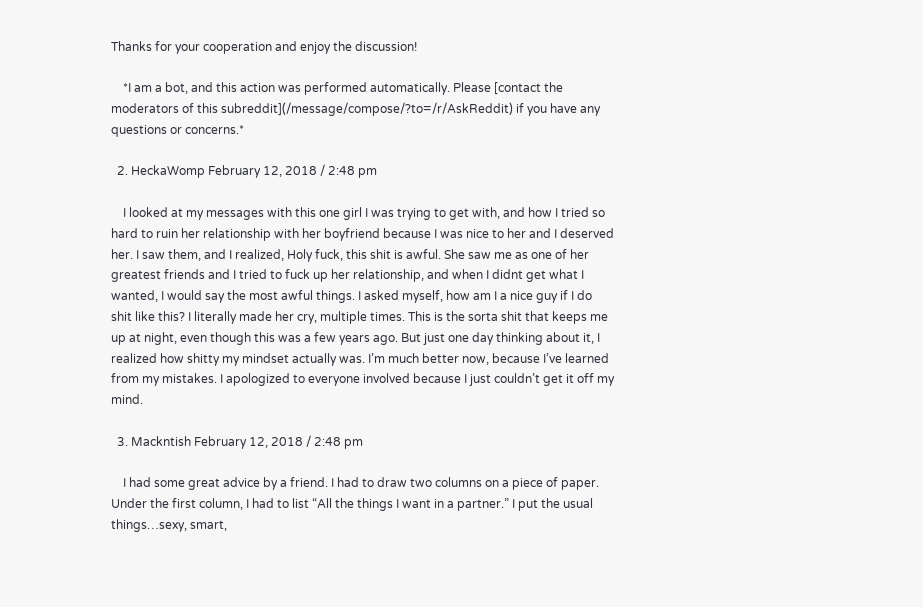Thanks for your cooperation and enjoy the discussion!

    *I am a bot, and this action was performed automatically. Please [contact the moderators of this subreddit](/message/compose/?to=/r/AskReddit) if you have any questions or concerns.*

  2. HeckaWomp February 12, 2018 / 2:48 pm

    I looked at my messages with this one girl I was trying to get with, and how I tried so hard to ruin her relationship with her boyfriend because I was nice to her and I deserved her. I saw them, and I realized, Holy fuck, this shit is awful. She saw me as one of her greatest friends and I tried to fuck up her relationship, and when I didnt get what I wanted, I would say the most awful things. I asked myself, how am I a nice guy if I do shit like this? I literally made her cry, multiple times. This is the sorta shit that keeps me up at night, even though this was a few years ago. But just one day thinking about it, I realized how shitty my mindset actually was. I’m much better now, because I’ve learned from my mistakes. I apologized to everyone involved because I just couldn’t get it off my mind.

  3. Mackntish February 12, 2018 / 2:48 pm

    I had some great advice by a friend. I had to draw two columns on a piece of paper. Under the first column, I had to list “All the things I want in a partner.” I put the usual things…sexy, smart,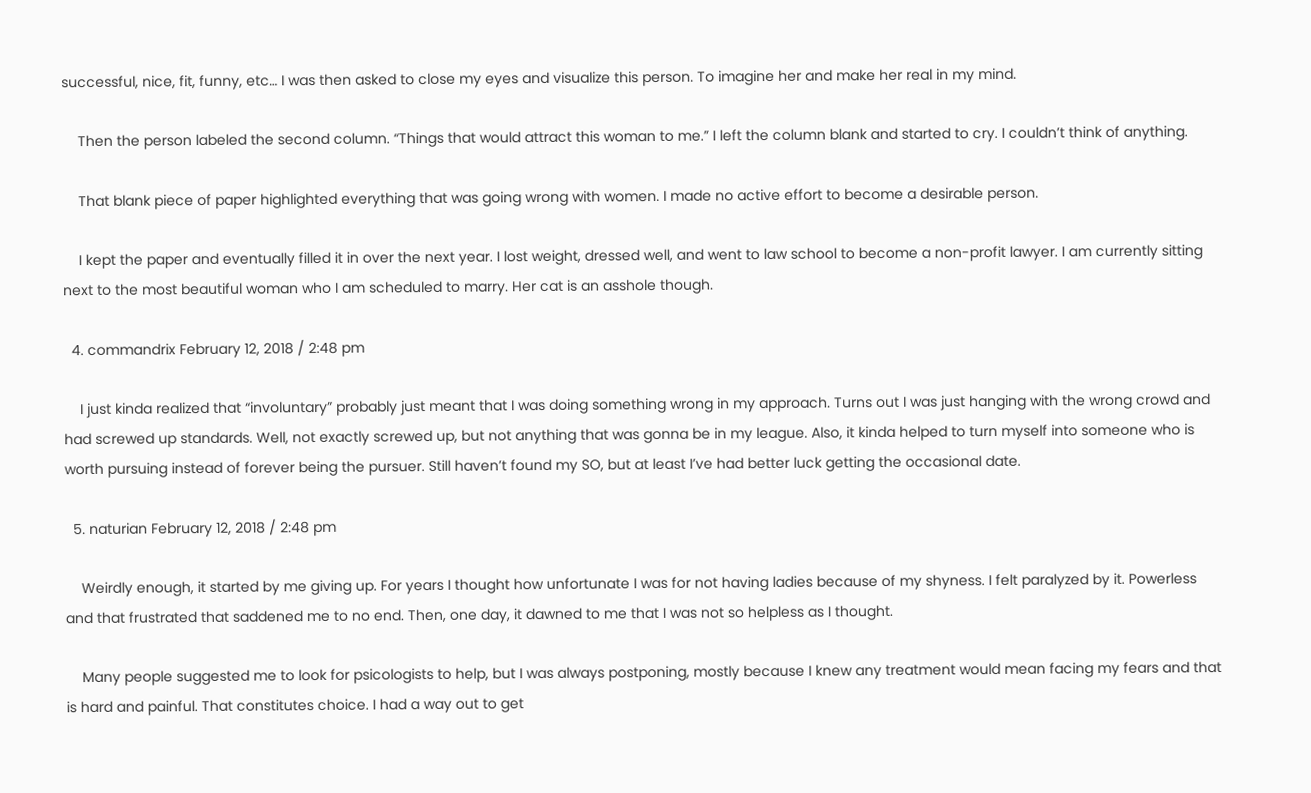successful, nice, fit, funny, etc… I was then asked to close my eyes and visualize this person. To imagine her and make her real in my mind.

    Then the person labeled the second column. “Things that would attract this woman to me.” I left the column blank and started to cry. I couldn’t think of anything.

    That blank piece of paper highlighted everything that was going wrong with women. I made no active effort to become a desirable person.

    I kept the paper and eventually filled it in over the next year. I lost weight, dressed well, and went to law school to become a non-profit lawyer. I am currently sitting next to the most beautiful woman who I am scheduled to marry. Her cat is an asshole though.

  4. commandrix February 12, 2018 / 2:48 pm

    I just kinda realized that “involuntary” probably just meant that I was doing something wrong in my approach. Turns out I was just hanging with the wrong crowd and had screwed up standards. Well, not exactly screwed up, but not anything that was gonna be in my league. Also, it kinda helped to turn myself into someone who is worth pursuing instead of forever being the pursuer. Still haven’t found my SO, but at least I’ve had better luck getting the occasional date.

  5. naturian February 12, 2018 / 2:48 pm

    Weirdly enough, it started by me giving up. For years I thought how unfortunate I was for not having ladies because of my shyness. I felt paralyzed by it. Powerless and that frustrated that saddened me to no end. Then, one day, it dawned to me that I was not so helpless as I thought.

    Many people suggested me to look for psicologists to help, but I was always postponing, mostly because I knew any treatment would mean facing my fears and that is hard and painful. That constitutes choice. I had a way out to get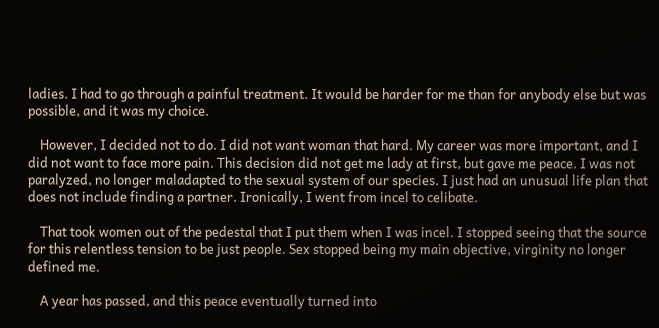ladies. I had to go through a painful treatment. It would be harder for me than for anybody else but was possible, and it was my choice.

    However, I decided not to do. I did not want woman that hard. My career was more important, and I did not want to face more pain. This decision did not get me lady at first, but gave me peace. I was not paralyzed, no longer maladapted to the sexual system of our species. I just had an unusual life plan that does not include finding a partner. Ironically, I went from incel to celibate.

    That took women out of the pedestal that I put them when I was incel. I stopped seeing that the source for this relentless tension to be just people. Sex stopped being my main objective, virginity no longer defined me.

    A year has passed, and this peace eventually turned into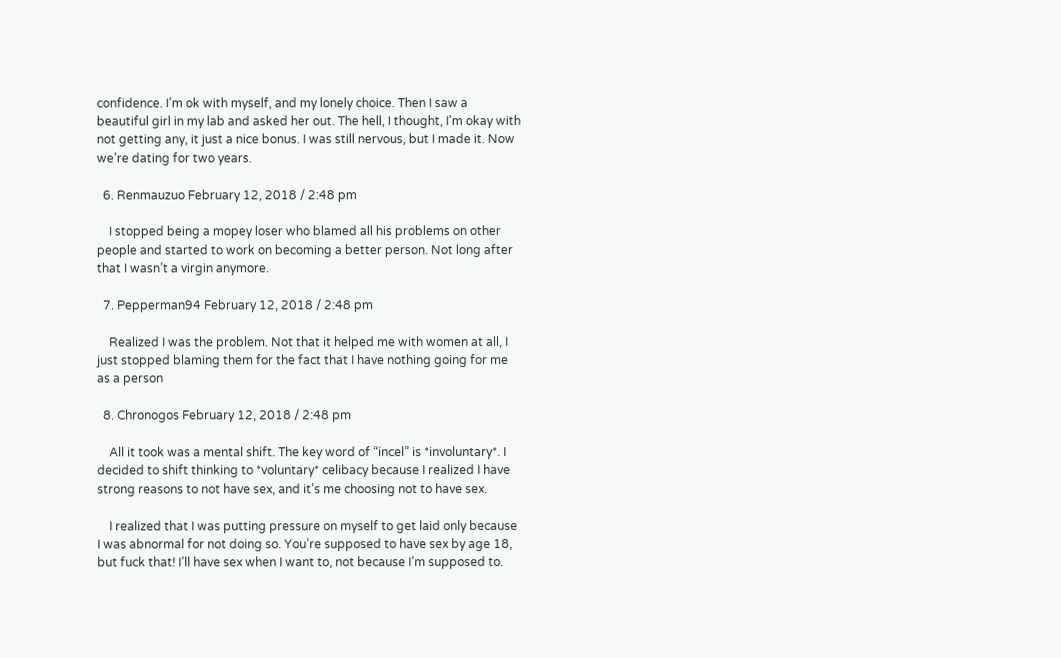confidence. I’m ok with myself, and my lonely choice. Then I saw a beautiful girl in my lab and asked her out. The hell, I thought, I’m okay with not getting any, it just a nice bonus. I was still nervous, but I made it. Now we’re dating for two years.

  6. Renmauzuo February 12, 2018 / 2:48 pm

    I stopped being a mopey loser who blamed all his problems on other people and started to work on becoming a better person. Not long after that I wasn’t a virgin anymore.

  7. Pepperman94 February 12, 2018 / 2:48 pm

    Realized I was the problem. Not that it helped me with women at all, I just stopped blaming them for the fact that I have nothing going for me as a person

  8. Chronogos February 12, 2018 / 2:48 pm

    All it took was a mental shift. The key word of “incel” is *involuntary*. I decided to shift thinking to *voluntary* celibacy because I realized I have strong reasons to not have sex, and it’s me choosing not to have sex.

    I realized that I was putting pressure on myself to get laid only because I was abnormal for not doing so. You’re supposed to have sex by age 18, but fuck that! I’ll have sex when I want to, not because I’m supposed to.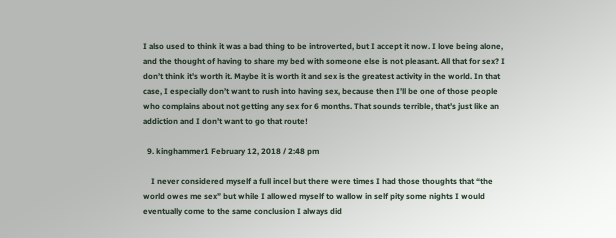I also used to think it was a bad thing to be introverted, but I accept it now. I love being alone, and the thought of having to share my bed with someone else is not pleasant. All that for sex? I don’t think it’s worth it. Maybe it is worth it and sex is the greatest activity in the world. In that case, I especially don’t want to rush into having sex, because then I’ll be one of those people who complains about not getting any sex for 6 months. That sounds terrible, that’s just like an addiction and I don’t want to go that route!

  9. kinghammer1 February 12, 2018 / 2:48 pm

    I never considered myself a full incel but there were times I had those thoughts that “the world owes me sex” but while I allowed myself to wallow in self pity some nights I would eventually come to the same conclusion I always did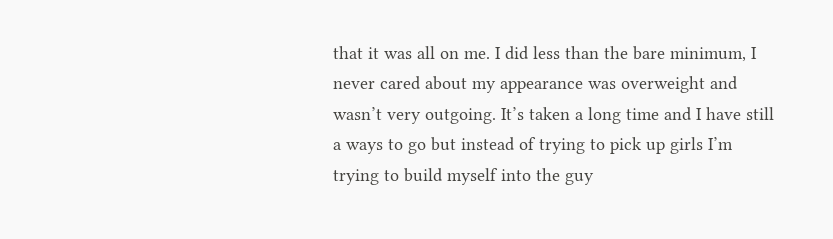that it was all on me. I did less than the bare minimum, I never cared about my appearance was overweight and wasn’t very outgoing. It’s taken a long time and I have still a ways to go but instead of trying to pick up girls I’m trying to build myself into the guy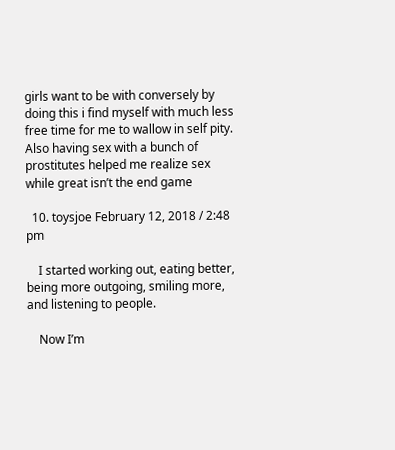girls want to be with conversely by doing this i find myself with much less free time for me to wallow in self pity. Also having sex with a bunch of prostitutes helped me realize sex while great isn’t the end game

  10. toysjoe February 12, 2018 / 2:48 pm

    I started working out, eating better, being more outgoing, smiling more, and listening to people.

    Now I’m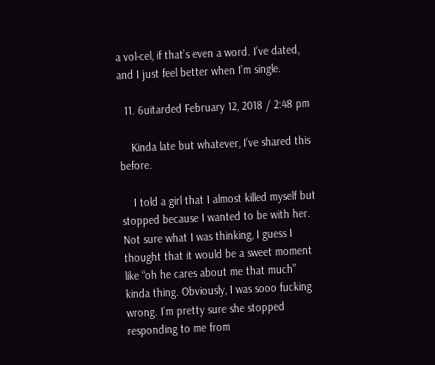a vol-cel, if that’s even a word. I’ve dated, and I just feel better when I’m single.

  11. 6uitarded February 12, 2018 / 2:48 pm

    Kinda late but whatever, I’ve shared this before.

    I told a girl that I almost killed myself but stopped because I wanted to be with her. Not sure what I was thinking, I guess I thought that it would be a sweet moment like “oh he cares about me that much” kinda thing. Obviously, I was sooo fucking wrong. I’m pretty sure she stopped responding to me from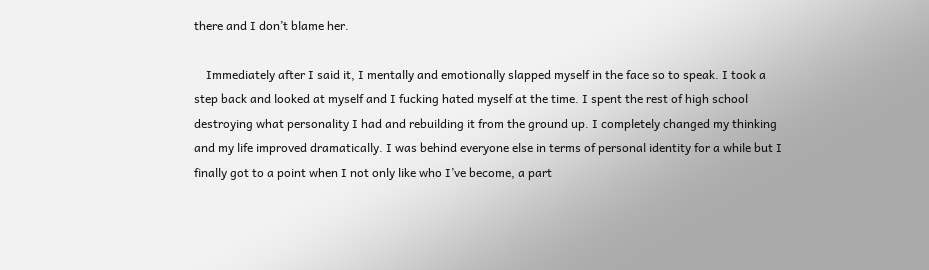there and I don’t blame her.

    Immediately after I said it, I mentally and emotionally slapped myself in the face so to speak. I took a step back and looked at myself and I fucking hated myself at the time. I spent the rest of high school destroying what personality I had and rebuilding it from the ground up. I completely changed my thinking and my life improved dramatically. I was behind everyone else in terms of personal identity for a while but I finally got to a point when I not only like who I’ve become, a part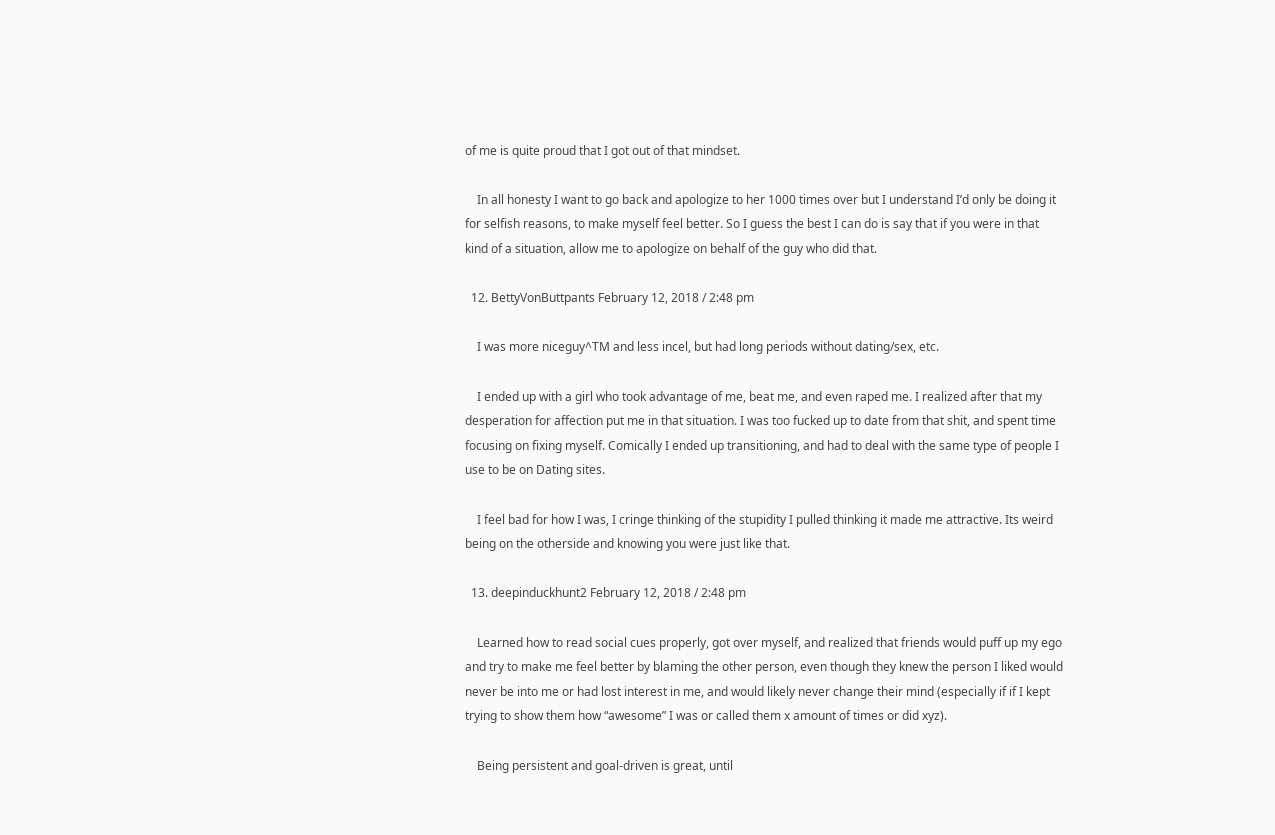of me is quite proud that I got out of that mindset.

    In all honesty I want to go back and apologize to her 1000 times over but I understand I’d only be doing it for selfish reasons, to make myself feel better. So I guess the best I can do is say that if you were in that kind of a situation, allow me to apologize on behalf of the guy who did that.

  12. BettyVonButtpants February 12, 2018 / 2:48 pm

    I was more niceguy^TM and less incel, but had long periods without dating/sex, etc.

    I ended up with a girl who took advantage of me, beat me, and even raped me. I realized after that my desperation for affection put me in that situation. I was too fucked up to date from that shit, and spent time focusing on fixing myself. Comically I ended up transitioning, and had to deal with the same type of people I use to be on Dating sites.

    I feel bad for how I was, I cringe thinking of the stupidity I pulled thinking it made me attractive. Its weird being on the otherside and knowing you were just like that.

  13. deepinduckhunt2 February 12, 2018 / 2:48 pm

    Learned how to read social cues properly, got over myself, and realized that friends would puff up my ego and try to make me feel better by blaming the other person, even though they knew the person I liked would never be into me or had lost interest in me, and would likely never change their mind (especially if if I kept trying to show them how “awesome” I was or called them x amount of times or did xyz).

    Being persistent and goal-driven is great, until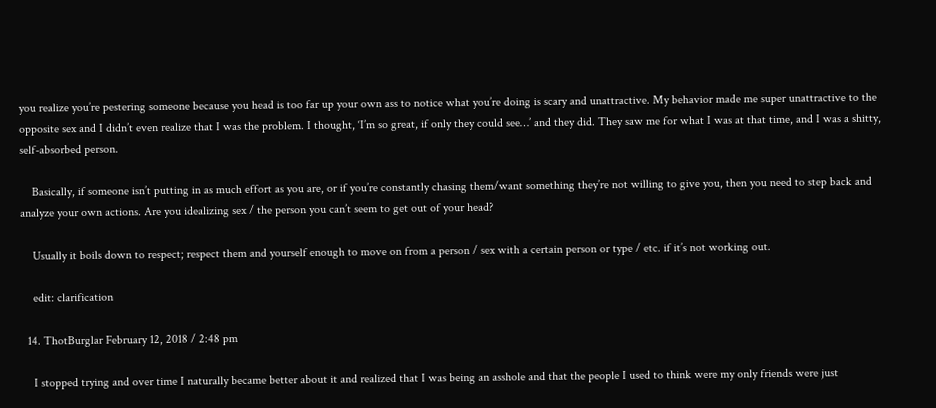you realize you’re pestering someone because you head is too far up your own ass to notice what you’re doing is scary and unattractive. My behavior made me super unattractive to the opposite sex and I didn’t even realize that I was the problem. I thought, ‘I’m so great, if only they could see…’ and they did. They saw me for what I was at that time, and I was a shitty, self-absorbed person.

    Basically, if someone isn’t putting in as much effort as you are, or if you’re constantly chasing them/want something they’re not willing to give you, then you need to step back and analyze your own actions. Are you idealizing sex / the person you can’t seem to get out of your head?

    Usually it boils down to respect; respect them and yourself enough to move on from a person / sex with a certain person or type / etc. if it’s not working out.

    edit: clarification

  14. ThotBurglar February 12, 2018 / 2:48 pm

    I stopped trying and over time I naturally became better about it and realized that I was being an asshole and that the people I used to think were my only friends were just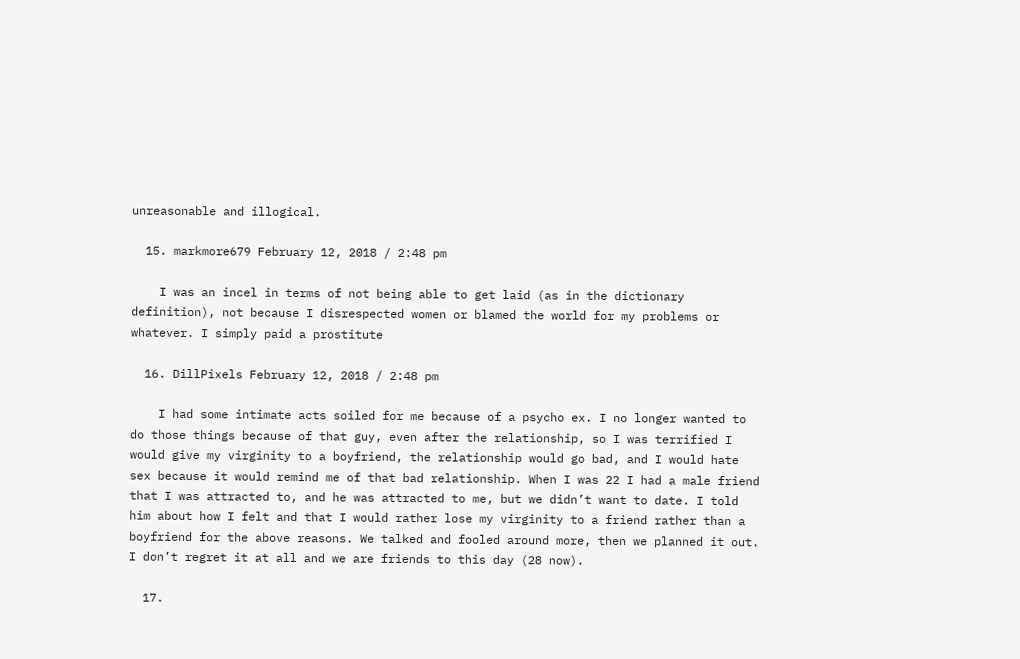unreasonable and illogical.

  15. markmore679 February 12, 2018 / 2:48 pm

    I was an incel in terms of not being able to get laid (as in the dictionary definition), not because I disrespected women or blamed the world for my problems or whatever. I simply paid a prostitute

  16. DillPixels February 12, 2018 / 2:48 pm

    I had some intimate acts soiled for me because of a psycho ex. I no longer wanted to do those things because of that guy, even after the relationship, so I was terrified I would give my virginity to a boyfriend, the relationship would go bad, and I would hate sex because it would remind me of that bad relationship. When I was 22 I had a male friend that I was attracted to, and he was attracted to me, but we didn’t want to date. I told him about how I felt and that I would rather lose my virginity to a friend rather than a boyfriend for the above reasons. We talked and fooled around more, then we planned it out. I don’t regret it at all and we are friends to this day (28 now).

  17.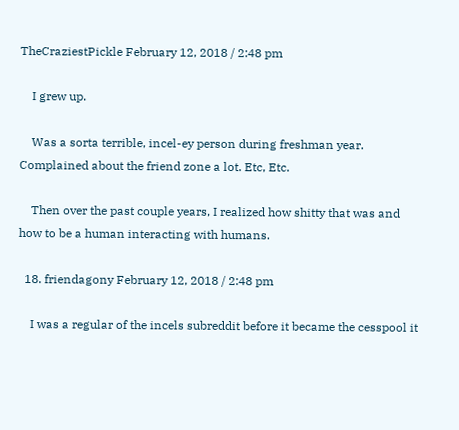TheCraziestPickle February 12, 2018 / 2:48 pm

    I grew up.

    Was a sorta terrible, incel-ey person during freshman year. Complained about the friend zone a lot. Etc, Etc.

    Then over the past couple years, I realized how shitty that was and how to be a human interacting with humans.

  18. friendagony February 12, 2018 / 2:48 pm

    I was a regular of the incels subreddit before it became the cesspool it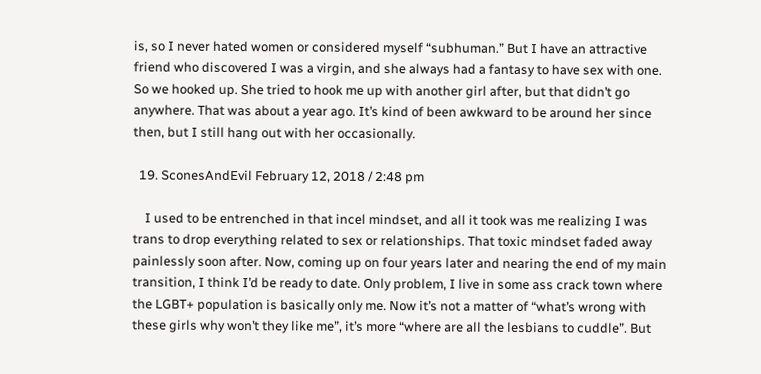is, so I never hated women or considered myself “subhuman.” But I have an attractive friend who discovered I was a virgin, and she always had a fantasy to have sex with one. So we hooked up. She tried to hook me up with another girl after, but that didn’t go anywhere. That was about a year ago. It’s kind of been awkward to be around her since then, but I still hang out with her occasionally.

  19. SconesAndEvil February 12, 2018 / 2:48 pm

    I used to be entrenched in that incel mindset, and all it took was me realizing I was trans to drop everything related to sex or relationships. That toxic mindset faded away painlessly soon after. Now, coming up on four years later and nearing the end of my main transition, I think I’d be ready to date. Only problem, I live in some ass crack town where the LGBT+ population is basically only me. Now it’s not a matter of “what’s wrong with these girls why won’t they like me”, it’s more “where are all the lesbians to cuddle”. But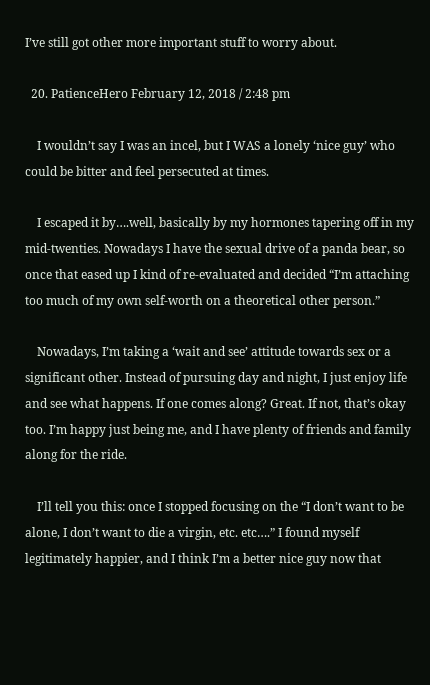I’ve still got other more important stuff to worry about.

  20. PatienceHero February 12, 2018 / 2:48 pm

    I wouldn’t say I was an incel, but I WAS a lonely ‘nice guy’ who could be bitter and feel persecuted at times.

    I escaped it by….well, basically by my hormones tapering off in my mid-twenties. Nowadays I have the sexual drive of a panda bear, so once that eased up I kind of re-evaluated and decided “I’m attaching too much of my own self-worth on a theoretical other person.”

    Nowadays, I’m taking a ‘wait and see’ attitude towards sex or a significant other. Instead of pursuing day and night, I just enjoy life and see what happens. If one comes along? Great. If not, that’s okay too. I’m happy just being me, and I have plenty of friends and family along for the ride.

    I’ll tell you this: once I stopped focusing on the “I don’t want to be alone, I don’t want to die a virgin, etc. etc….” I found myself legitimately happier, and I think I’m a better nice guy now that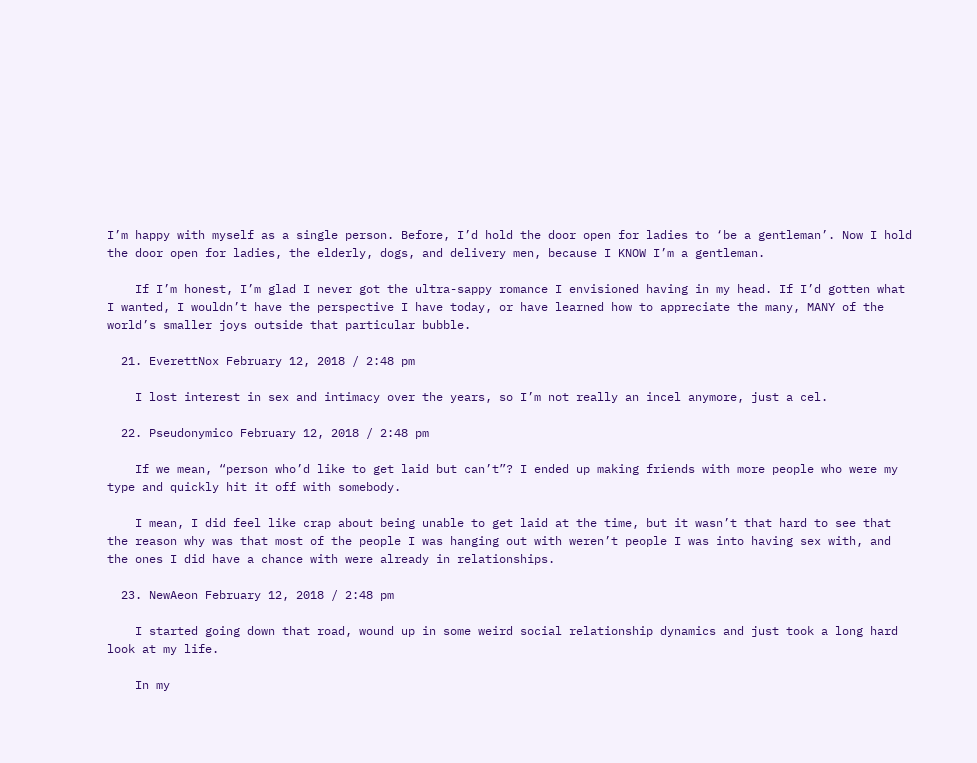I’m happy with myself as a single person. Before, I’d hold the door open for ladies to ‘be a gentleman’. Now I hold the door open for ladies, the elderly, dogs, and delivery men, because I KNOW I’m a gentleman.

    If I’m honest, I’m glad I never got the ultra-sappy romance I envisioned having in my head. If I’d gotten what I wanted, I wouldn’t have the perspective I have today, or have learned how to appreciate the many, MANY of the world’s smaller joys outside that particular bubble.

  21. EverettNox February 12, 2018 / 2:48 pm

    I lost interest in sex and intimacy over the years, so I’m not really an incel anymore, just a cel.

  22. Pseudonymico February 12, 2018 / 2:48 pm

    If we mean, “person who’d like to get laid but can’t”? I ended up making friends with more people who were my type and quickly hit it off with somebody.

    I mean, I did feel like crap about being unable to get laid at the time, but it wasn’t that hard to see that the reason why was that most of the people I was hanging out with weren’t people I was into having sex with, and the ones I did have a chance with were already in relationships.

  23. NewAeon February 12, 2018 / 2:48 pm

    I started going down that road, wound up in some weird social relationship dynamics and just took a long hard look at my life.

    In my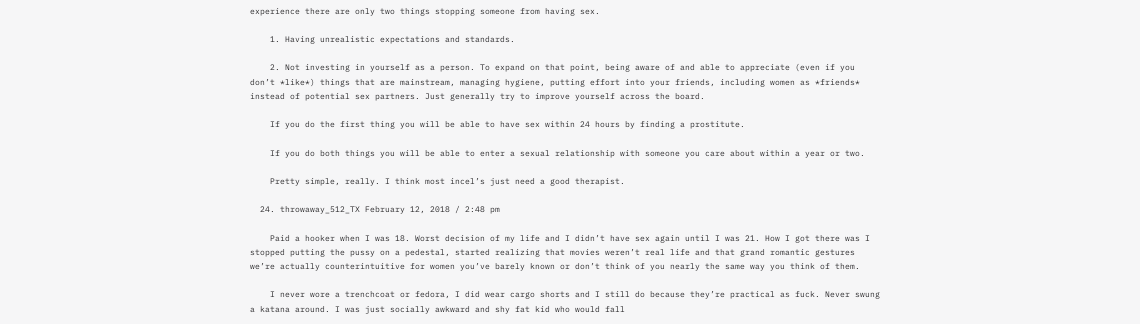experience there are only two things stopping someone from having sex.

    1. Having unrealistic expectations and standards.

    2. Not investing in yourself as a person. To expand on that point, being aware of and able to appreciate (even if you don’t *like*) things that are mainstream, managing hygiene, putting effort into your friends, including women as *friends* instead of potential sex partners. Just generally try to improve yourself across the board.

    If you do the first thing you will be able to have sex within 24 hours by finding a prostitute.

    If you do both things you will be able to enter a sexual relationship with someone you care about within a year or two.

    Pretty simple, really. I think most incel’s just need a good therapist.

  24. throwaway_512_TX February 12, 2018 / 2:48 pm

    Paid a hooker when I was 18. Worst decision of my life and I didn’t have sex again until I was 21. How I got there was I stopped putting the pussy on a pedestal, started realizing that movies weren’t real life and that grand romantic gestures we’re actually counterintuitive for women you’ve barely known or don’t think of you nearly the same way you think of them.

    I never wore a trenchcoat or fedora, I did wear cargo shorts and I still do because they’re practical as fuck. Never swung a katana around. I was just socially awkward and shy fat kid who would fall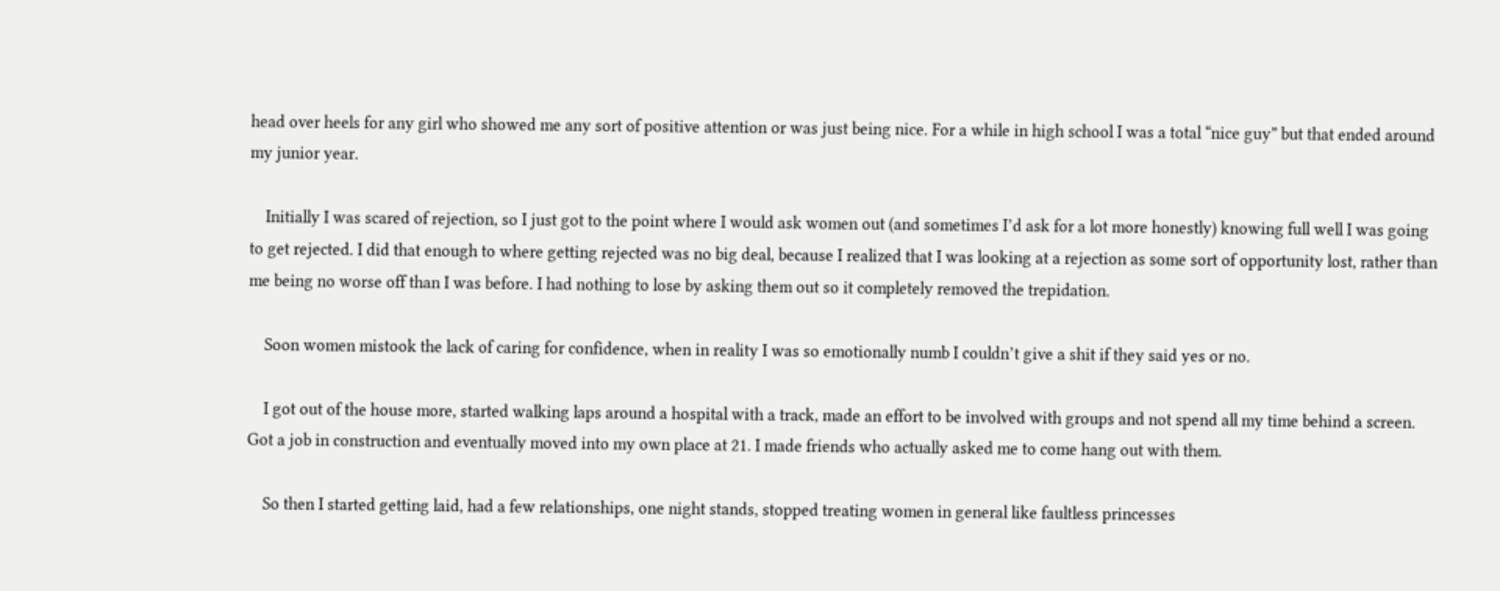head over heels for any girl who showed me any sort of positive attention or was just being nice. For a while in high school I was a total “nice guy” but that ended around my junior year.

    Initially I was scared of rejection, so I just got to the point where I would ask women out (and sometimes I’d ask for a lot more honestly) knowing full well I was going to get rejected. I did that enough to where getting rejected was no big deal, because I realized that I was looking at a rejection as some sort of opportunity lost, rather than me being no worse off than I was before. I had nothing to lose by asking them out so it completely removed the trepidation.

    Soon women mistook the lack of caring for confidence, when in reality I was so emotionally numb I couldn’t give a shit if they said yes or no.

    I got out of the house more, started walking laps around a hospital with a track, made an effort to be involved with groups and not spend all my time behind a screen. Got a job in construction and eventually moved into my own place at 21. I made friends who actually asked me to come hang out with them.

    So then I started getting laid, had a few relationships, one night stands, stopped treating women in general like faultless princesses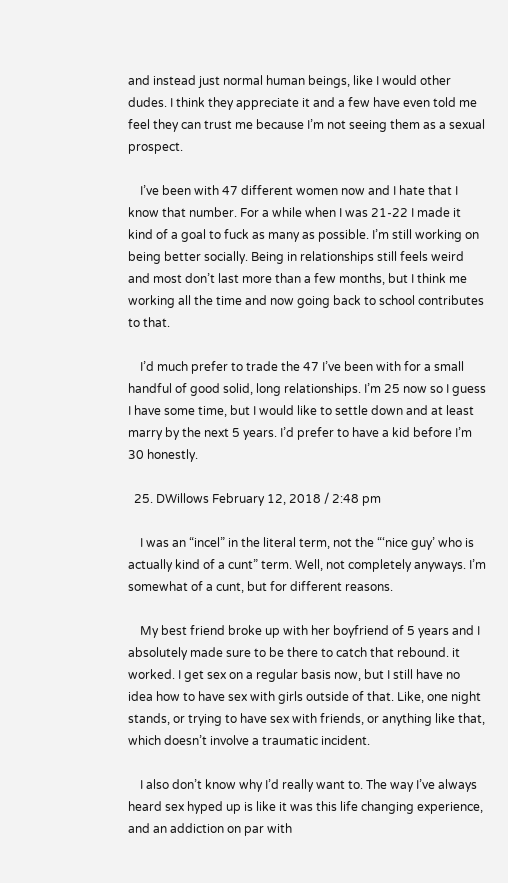and instead just normal human beings, like I would other dudes. I think they appreciate it and a few have even told me feel they can trust me because I’m not seeing them as a sexual prospect.

    I’ve been with 47 different women now and I hate that I know that number. For a while when I was 21-22 I made it kind of a goal to fuck as many as possible. I’m still working on being better socially. Being in relationships still feels weird and most don’t last more than a few months, but I think me working all the time and now going back to school contributes to that.

    I’d much prefer to trade the 47 I’ve been with for a small handful of good solid, long relationships. I’m 25 now so I guess I have some time, but I would like to settle down and at least marry by the next 5 years. I’d prefer to have a kid before I’m 30 honestly.

  25. DWillows February 12, 2018 / 2:48 pm

    I was an “incel” in the literal term, not the “‘nice guy’ who is actually kind of a cunt” term. Well, not completely anyways. I’m somewhat of a cunt, but for different reasons.

    My best friend broke up with her boyfriend of 5 years and I absolutely made sure to be there to catch that rebound. it worked. I get sex on a regular basis now, but I still have no idea how to have sex with girls outside of that. Like, one night stands, or trying to have sex with friends, or anything like that, which doesn’t involve a traumatic incident.

    I also don’t know why I’d really want to. The way I’ve always heard sex hyped up is like it was this life changing experience, and an addiction on par with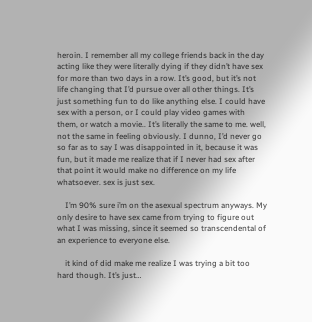heroin. I remember all my college friends back in the day acting like they were literally dying if they didn’t have sex for more than two days in a row. It’s good, but it’s not life changing that I’d pursue over all other things. It’s just something fun to do like anything else. I could have sex with a person, or I could play video games with them, or watch a movie.. It’s literally the same to me. well, not the same in feeling obviously. I dunno, I’d never go so far as to say I was disappointed in it, because it was fun, but it made me realize that if I never had sex after that point it would make no difference on my life whatsoever. sex is just sex.

    I’m 90% sure i’m on the asexual spectrum anyways. My only desire to have sex came from trying to figure out what I was missing, since it seemed so transcendental of an experience to everyone else.

    it kind of did make me realize I was trying a bit too hard though. It’s just…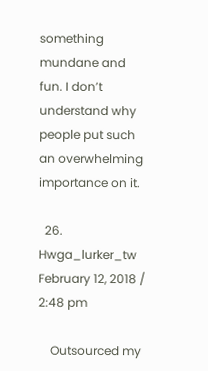something mundane and fun. I don’t understand why people put such an overwhelming importance on it.

  26. Hwga_lurker_tw February 12, 2018 / 2:48 pm

    Outsourced my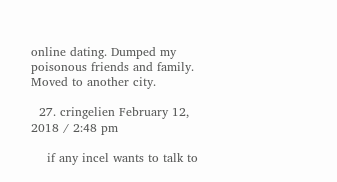online dating. Dumped my poisonous friends and family. Moved to another city.

  27. cringelien February 12, 2018 / 2:48 pm

    if any incel wants to talk to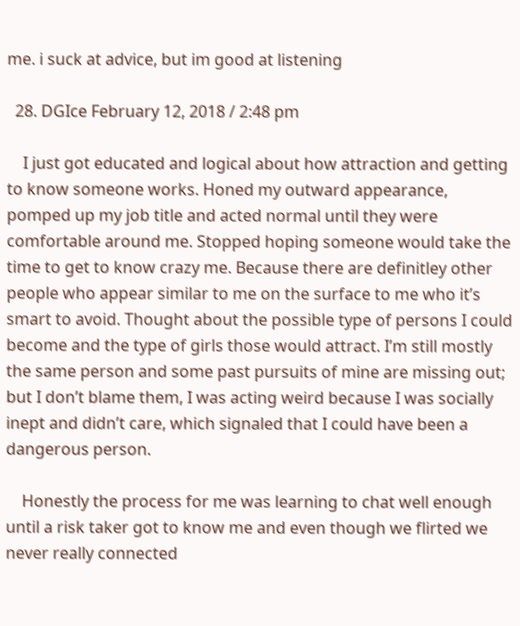me. i suck at advice, but im good at listening

  28. DGIce February 12, 2018 / 2:48 pm

    I just got educated and logical about how attraction and getting to know someone works. Honed my outward appearance, pomped up my job title and acted normal until they were comfortable around me. Stopped hoping someone would take the time to get to know crazy me. Because there are definitley other people who appear similar to me on the surface to me who it’s smart to avoid. Thought about the possible type of persons I could become and the type of girls those would attract. I’m still mostly the same person and some past pursuits of mine are missing out; but I don’t blame them, I was acting weird because I was socially inept and didn’t care, which signaled that I could have been a dangerous person.

    Honestly the process for me was learning to chat well enough until a risk taker got to know me and even though we flirted we never really connected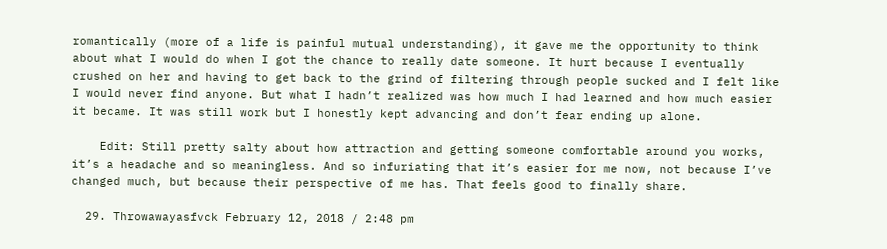romantically (more of a life is painful mutual understanding), it gave me the opportunity to think about what I would do when I got the chance to really date someone. It hurt because I eventually crushed on her and having to get back to the grind of filtering through people sucked and I felt like I would never find anyone. But what I hadn’t realized was how much I had learned and how much easier it became. It was still work but I honestly kept advancing and don’t fear ending up alone.

    Edit: Still pretty salty about how attraction and getting someone comfortable around you works, it’s a headache and so meaningless. And so infuriating that it’s easier for me now, not because I’ve changed much, but because their perspective of me has. That feels good to finally share.

  29. Throwawayasfvck February 12, 2018 / 2:48 pm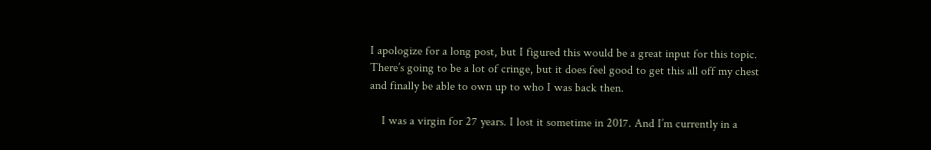I apologize for a long post, but I figured this would be a great input for this topic. There’s going to be a lot of cringe, but it does feel good to get this all off my chest and finally be able to own up to who I was back then.

    I was a virgin for 27 years. I lost it sometime in 2017. And I’m currently in a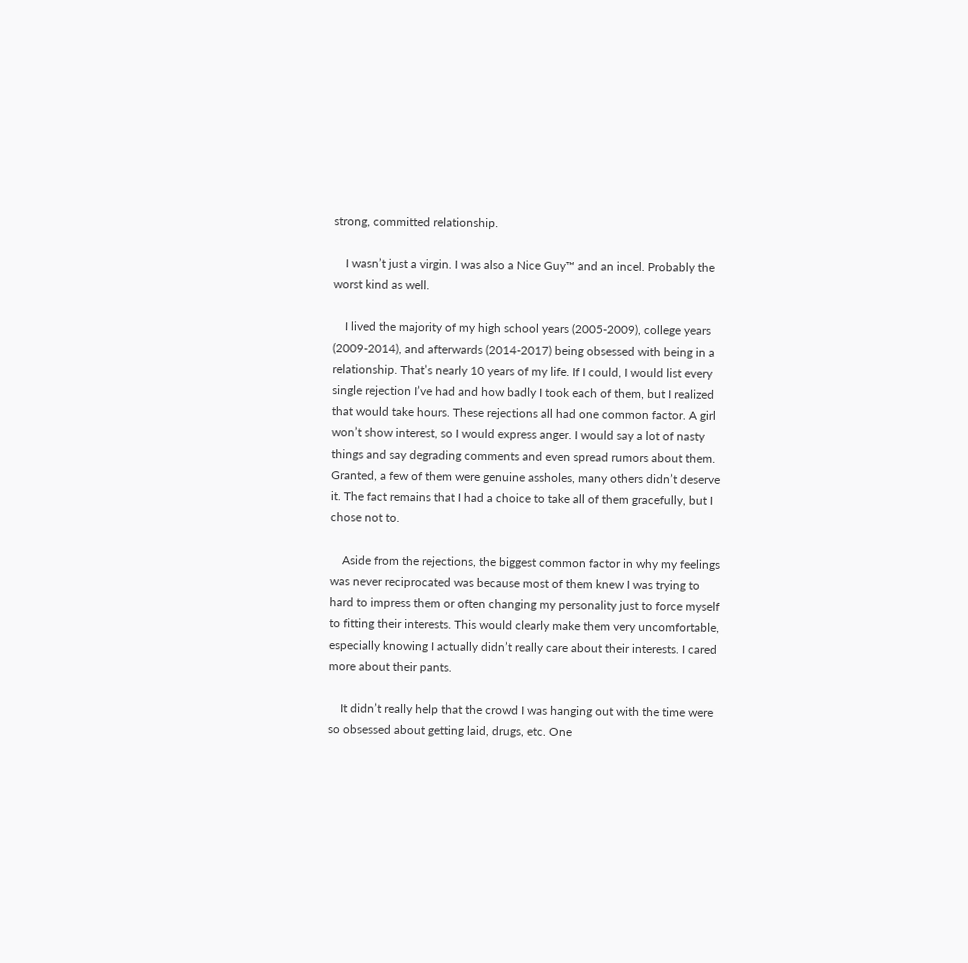strong, committed relationship.

    I wasn’t just a virgin. I was also a Nice Guy™ and an incel. Probably the worst kind as well.

    I lived the majority of my high school years (2005-2009), college years (2009-2014), and afterwards (2014-2017) being obsessed with being in a relationship. That’s nearly 10 years of my life. If I could, I would list every single rejection I’ve had and how badly I took each of them, but I realized that would take hours. These rejections all had one common factor. A girl won’t show interest, so I would express anger. I would say a lot of nasty things and say degrading comments and even spread rumors about them. Granted, a few of them were genuine assholes, many others didn’t deserve it. The fact remains that I had a choice to take all of them gracefully, but I chose not to.

    Aside from the rejections, the biggest common factor in why my feelings was never reciprocated was because most of them knew I was trying to hard to impress them or often changing my personality just to force myself to fitting their interests. This would clearly make them very uncomfortable, especially knowing I actually didn’t really care about their interests. I cared more about their pants.

    It didn’t really help that the crowd I was hanging out with the time were so obsessed about getting laid, drugs, etc. One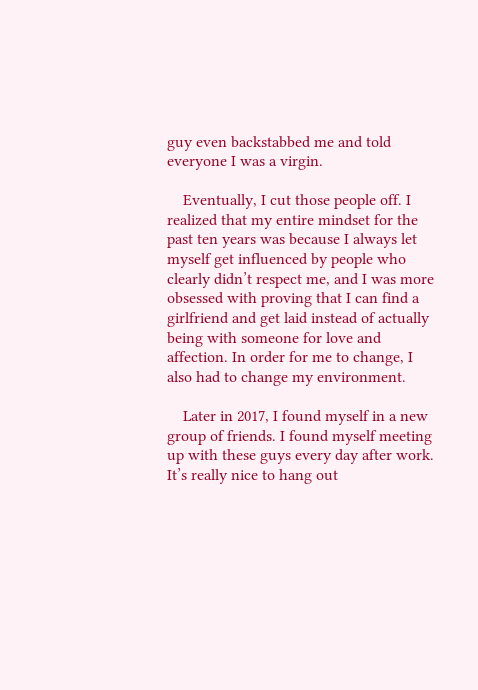guy even backstabbed me and told everyone I was a virgin.

    Eventually, I cut those people off. I realized that my entire mindset for the past ten years was because I always let myself get influenced by people who clearly didn’t respect me, and I was more obsessed with proving that I can find a girlfriend and get laid instead of actually being with someone for love and affection. In order for me to change, I also had to change my environment.

    Later in 2017, I found myself in a new group of friends. I found myself meeting up with these guys every day after work. It’s really nice to hang out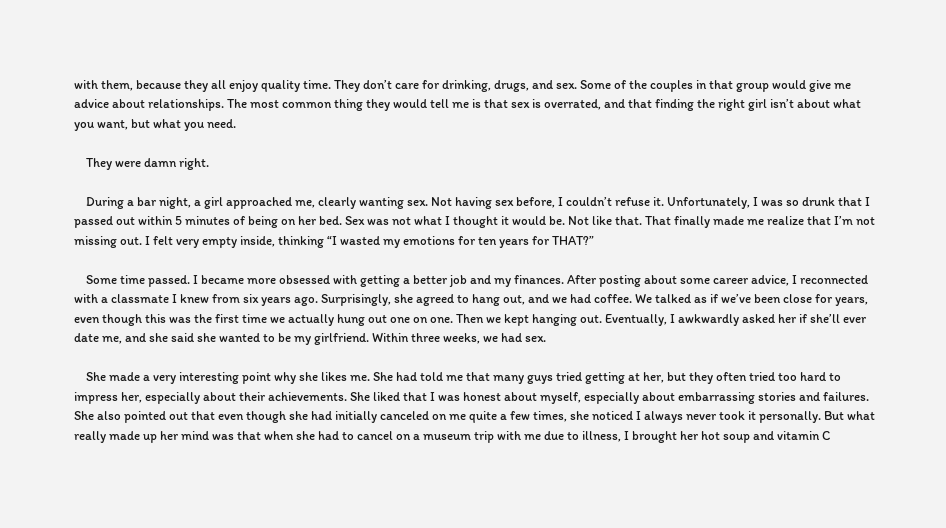with them, because they all enjoy quality time. They don’t care for drinking, drugs, and sex. Some of the couples in that group would give me advice about relationships. The most common thing they would tell me is that sex is overrated, and that finding the right girl isn’t about what you want, but what you need.

    They were damn right.

    During a bar night, a girl approached me, clearly wanting sex. Not having sex before, I couldn’t refuse it. Unfortunately, I was so drunk that I passed out within 5 minutes of being on her bed. Sex was not what I thought it would be. Not like that. That finally made me realize that I’m not missing out. I felt very empty inside, thinking “I wasted my emotions for ten years for THAT?”

    Some time passed. I became more obsessed with getting a better job and my finances. After posting about some career advice, I reconnected with a classmate I knew from six years ago. Surprisingly, she agreed to hang out, and we had coffee. We talked as if we’ve been close for years, even though this was the first time we actually hung out one on one. Then we kept hanging out. Eventually, I awkwardly asked her if she’ll ever date me, and she said she wanted to be my girlfriend. Within three weeks, we had sex.

    She made a very interesting point why she likes me. She had told me that many guys tried getting at her, but they often tried too hard to impress her, especially about their achievements. She liked that I was honest about myself, especially about embarrassing stories and failures. She also pointed out that even though she had initially canceled on me quite a few times, she noticed I always never took it personally. But what really made up her mind was that when she had to cancel on a museum trip with me due to illness, I brought her hot soup and vitamin C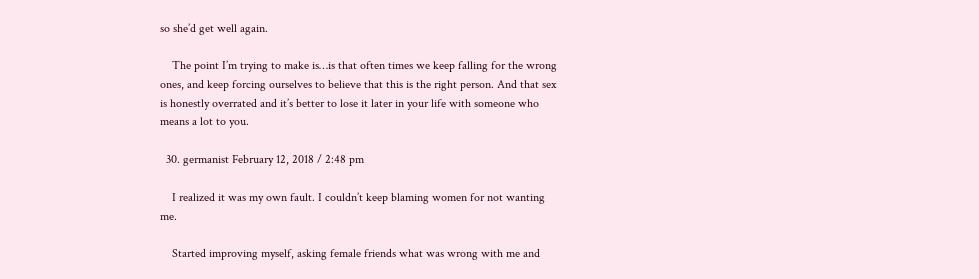so she’d get well again.

    The point I’m trying to make is…is that often times we keep falling for the wrong ones, and keep forcing ourselves to believe that this is the right person. And that sex is honestly overrated and it’s better to lose it later in your life with someone who means a lot to you.

  30. germanist February 12, 2018 / 2:48 pm

    I realized it was my own fault. I couldn’t keep blaming women for not wanting me.

    Started improving myself, asking female friends what was wrong with me and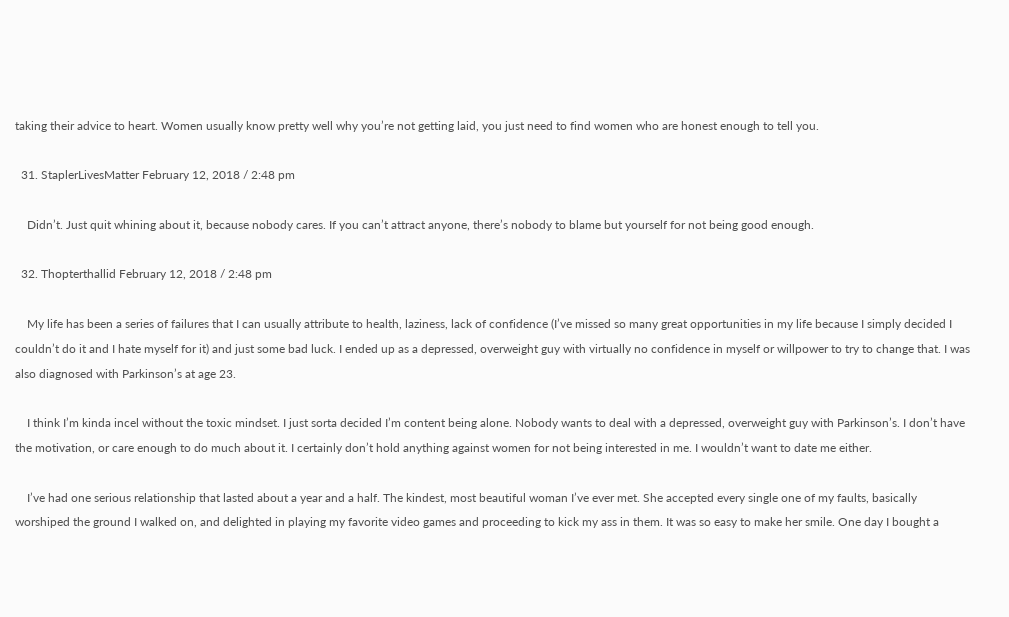taking their advice to heart. Women usually know pretty well why you’re not getting laid, you just need to find women who are honest enough to tell you.

  31. StaplerLivesMatter February 12, 2018 / 2:48 pm

    Didn’t. Just quit whining about it, because nobody cares. If you can’t attract anyone, there’s nobody to blame but yourself for not being good enough.

  32. Thopterthallid February 12, 2018 / 2:48 pm

    My life has been a series of failures that I can usually attribute to health, laziness, lack of confidence (I’ve missed so many great opportunities in my life because I simply decided I couldn’t do it and I hate myself for it) and just some bad luck. I ended up as a depressed, overweight guy with virtually no confidence in myself or willpower to try to change that. I was also diagnosed with Parkinson’s at age 23.

    I think I’m kinda incel without the toxic mindset. I just sorta decided I’m content being alone. Nobody wants to deal with a depressed, overweight guy with Parkinson’s. I don’t have the motivation, or care enough to do much about it. I certainly don’t hold anything against women for not being interested in me. I wouldn’t want to date me either.

    I’ve had one serious relationship that lasted about a year and a half. The kindest, most beautiful woman I’ve ever met. She accepted every single one of my faults, basically worshiped the ground I walked on, and delighted in playing my favorite video games and proceeding to kick my ass in them. It was so easy to make her smile. One day I bought a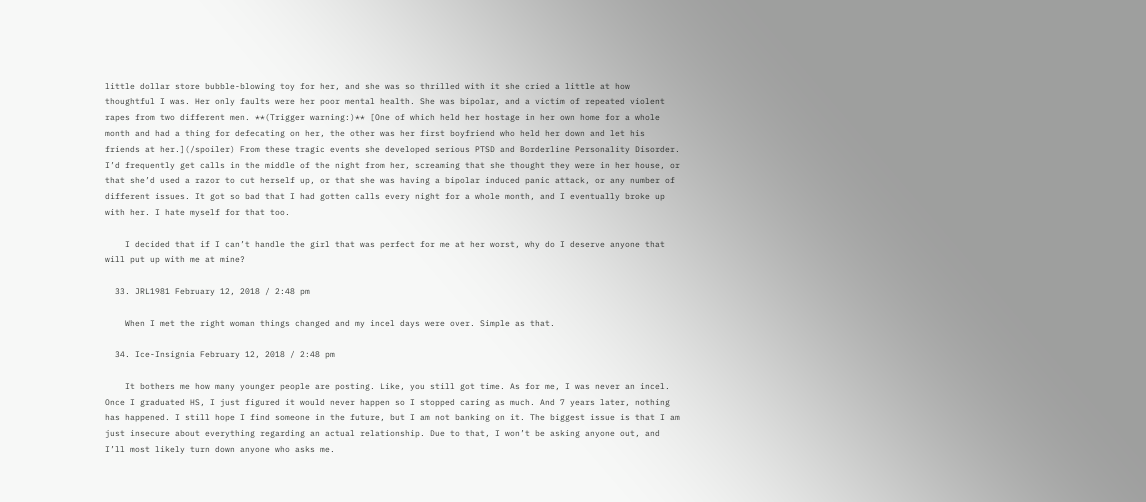little dollar store bubble-blowing toy for her, and she was so thrilled with it she cried a little at how thoughtful I was. Her only faults were her poor mental health. She was bipolar, and a victim of repeated violent rapes from two different men. **(Trigger warning:)** [One of which held her hostage in her own home for a whole month and had a thing for defecating on her, the other was her first boyfriend who held her down and let his friends at her.](/spoiler) From these tragic events she developed serious PTSD and Borderline Personality Disorder. I’d frequently get calls in the middle of the night from her, screaming that she thought they were in her house, or that she’d used a razor to cut herself up, or that she was having a bipolar induced panic attack, or any number of different issues. It got so bad that I had gotten calls every night for a whole month, and I eventually broke up with her. I hate myself for that too.

    I decided that if I can’t handle the girl that was perfect for me at her worst, why do I deserve anyone that will put up with me at mine?

  33. JRL1981 February 12, 2018 / 2:48 pm

    When I met the right woman things changed and my incel days were over. Simple as that.

  34. Ice-Insignia February 12, 2018 / 2:48 pm

    It bothers me how many younger people are posting. Like, you still got time. As for me, I was never an incel. Once I graduated HS, I just figured it would never happen so I stopped caring as much. And 7 years later, nothing has happened. I still hope I find someone in the future, but I am not banking on it. The biggest issue is that I am just insecure about everything regarding an actual relationship. Due to that, I won’t be asking anyone out, and I’ll most likely turn down anyone who asks me.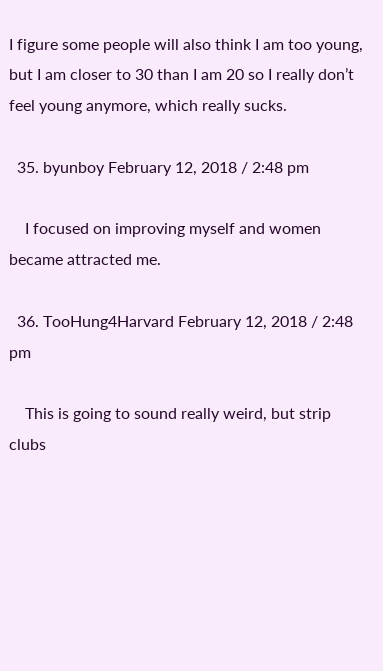I figure some people will also think I am too young, but I am closer to 30 than I am 20 so I really don’t feel young anymore, which really sucks.

  35. byunboy February 12, 2018 / 2:48 pm

    I focused on improving myself and women became attracted me.

  36. TooHung4Harvard February 12, 2018 / 2:48 pm

    This is going to sound really weird, but strip clubs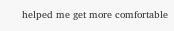helped me get more comfortable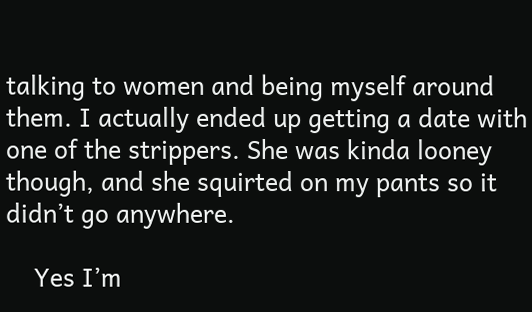talking to women and being myself around them. I actually ended up getting a date with one of the strippers. She was kinda looney though, and she squirted on my pants so it didn’t go anywhere.

    Yes I’m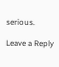serious.

Leave a Reply